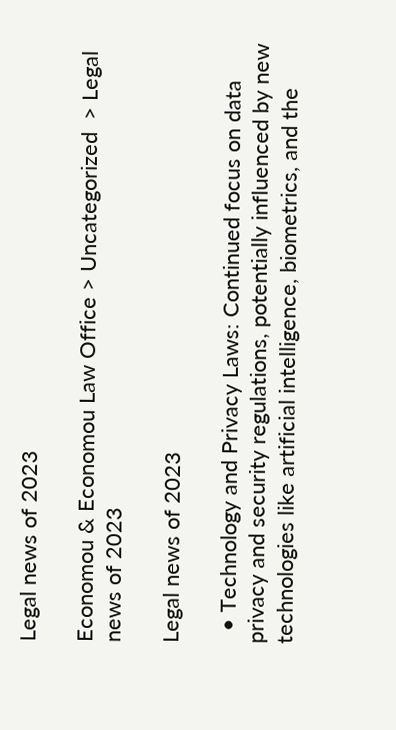Legal news of 2023

Economou & Economou Law Office > Uncategorized  > Legal news of 2023

Legal news of 2023

  • Technology and Privacy Laws: Continued focus on data privacy and security regulations, potentially influenced by new technologies like artificial intelligence, biometrics, and the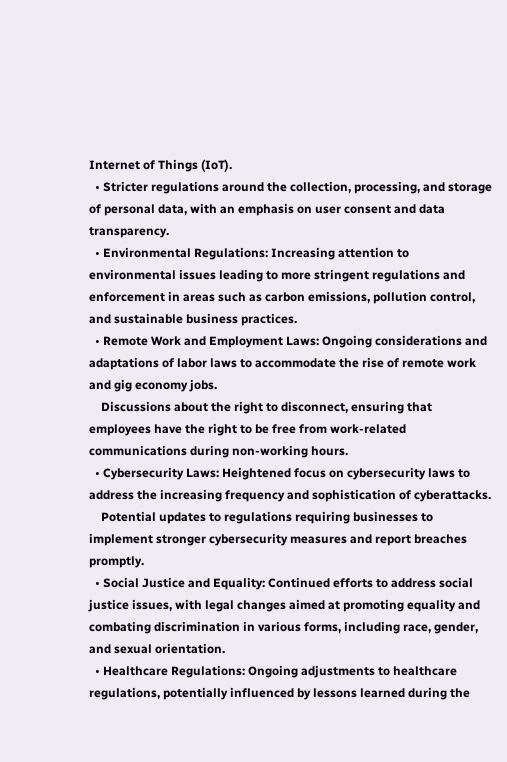Internet of Things (IoT).
  • Stricter regulations around the collection, processing, and storage of personal data, with an emphasis on user consent and data transparency.
  • Environmental Regulations: Increasing attention to environmental issues leading to more stringent regulations and enforcement in areas such as carbon emissions, pollution control, and sustainable business practices.
  • Remote Work and Employment Laws: Ongoing considerations and adaptations of labor laws to accommodate the rise of remote work and gig economy jobs.
    Discussions about the right to disconnect, ensuring that employees have the right to be free from work-related communications during non-working hours.
  • Cybersecurity Laws: Heightened focus on cybersecurity laws to address the increasing frequency and sophistication of cyberattacks.
    Potential updates to regulations requiring businesses to implement stronger cybersecurity measures and report breaches promptly.
  • Social Justice and Equality: Continued efforts to address social justice issues, with legal changes aimed at promoting equality and combating discrimination in various forms, including race, gender, and sexual orientation.
  • Healthcare Regulations: Ongoing adjustments to healthcare regulations, potentially influenced by lessons learned during the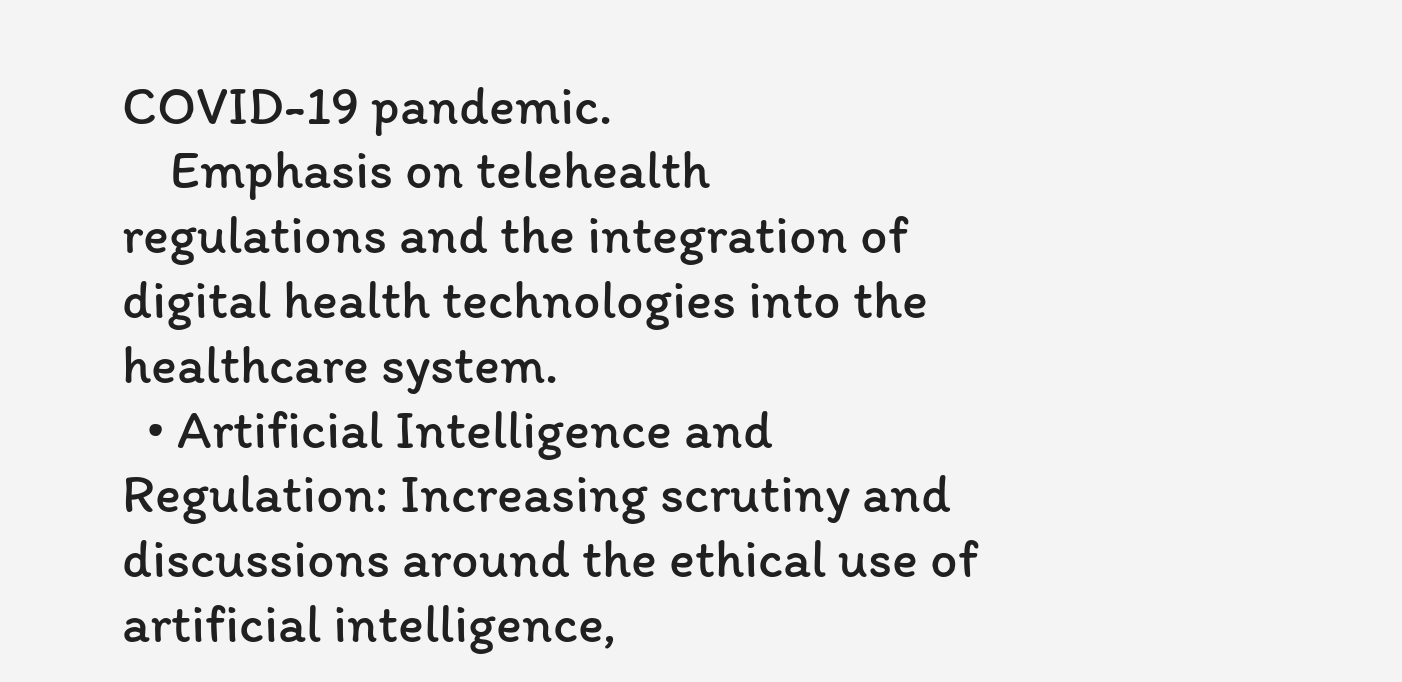COVID-19 pandemic.
    Emphasis on telehealth regulations and the integration of digital health technologies into the healthcare system.
  • Artificial Intelligence and Regulation: Increasing scrutiny and discussions around the ethical use of artificial intelligence,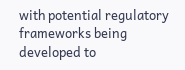with potential regulatory frameworks being developed to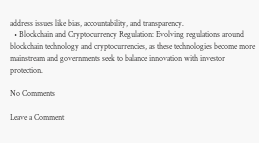address issues like bias, accountability, and transparency.
  • Blockchain and Cryptocurrency Regulation: Evolving regulations around blockchain technology and cryptocurrencies, as these technologies become more mainstream and governments seek to balance innovation with investor protection.

No Comments

Leave a Comment